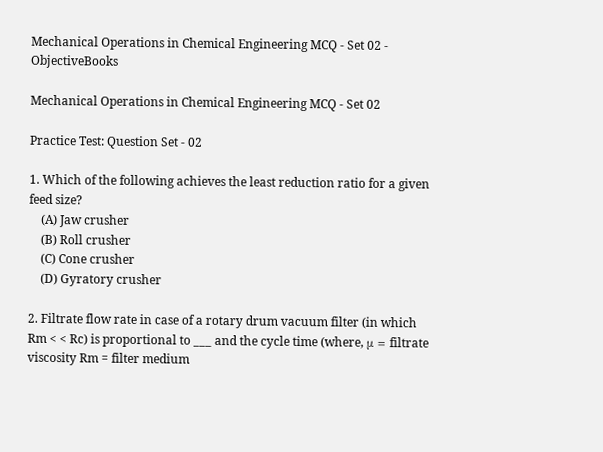Mechanical Operations in Chemical Engineering MCQ - Set 02 - ObjectiveBooks

Mechanical Operations in Chemical Engineering MCQ - Set 02

Practice Test: Question Set - 02

1. Which of the following achieves the least reduction ratio for a given feed size?
    (A) Jaw crusher
    (B) Roll crusher
    (C) Cone crusher
    (D) Gyratory crusher

2. Filtrate flow rate in case of a rotary drum vacuum filter (in which Rm < < Rc) is proportional to ___ and the cycle time (where, μ = filtrate viscosity Rm = filter medium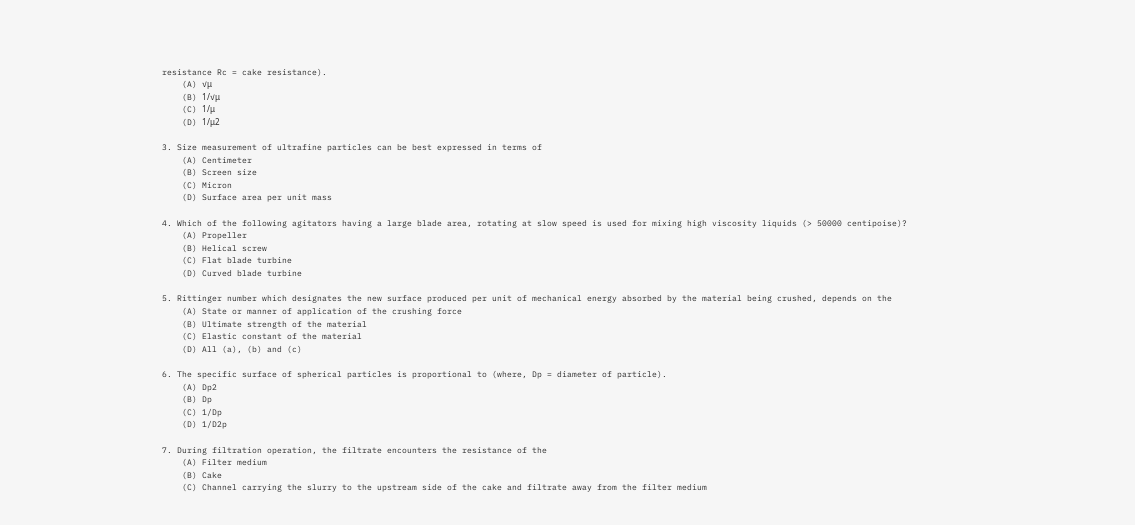resistance Rc = cake resistance).
    (A) √μ
    (B) 1/√μ
    (C) 1/μ
    (D) 1/μ2

3. Size measurement of ultrafine particles can be best expressed in terms of
    (A) Centimeter
    (B) Screen size
    (C) Micron
    (D) Surface area per unit mass

4. Which of the following agitators having a large blade area, rotating at slow speed is used for mixing high viscosity liquids (> 50000 centipoise)?
    (A) Propeller
    (B) Helical screw
    (C) Flat blade turbine
    (D) Curved blade turbine

5. Rittinger number which designates the new surface produced per unit of mechanical energy absorbed by the material being crushed, depends on the
    (A) State or manner of application of the crushing force
    (B) Ultimate strength of the material
    (C) Elastic constant of the material
    (D) All (a), (b) and (c)

6. The specific surface of spherical particles is proportional to (where, Dp = diameter of particle).
    (A) Dp2
    (B) Dp
    (C) 1/Dp
    (D) 1/D2p

7. During filtration operation, the filtrate encounters the resistance of the
    (A) Filter medium
    (B) Cake
    (C) Channel carrying the slurry to the upstream side of the cake and filtrate away from the filter medium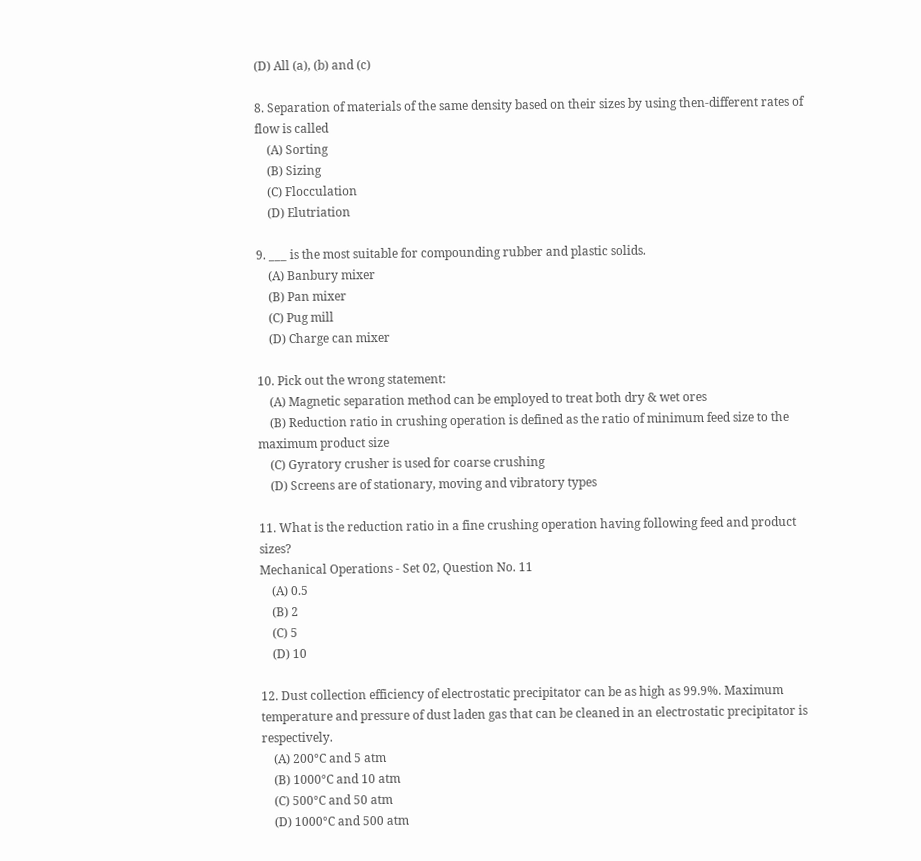(D) All (a), (b) and (c)

8. Separation of materials of the same density based on their sizes by using then-different rates of flow is called
    (A) Sorting
    (B) Sizing
    (C) Flocculation
    (D) Elutriation

9. ___ is the most suitable for compounding rubber and plastic solids.
    (A) Banbury mixer
    (B) Pan mixer
    (C) Pug mill
    (D) Charge can mixer

10. Pick out the wrong statement:
    (A) Magnetic separation method can be employed to treat both dry & wet ores
    (B) Reduction ratio in crushing operation is defined as the ratio of minimum feed size to the maximum product size
    (C) Gyratory crusher is used for coarse crushing
    (D) Screens are of stationary, moving and vibratory types

11. What is the reduction ratio in a fine crushing operation having following feed and product sizes?
Mechanical Operations - Set 02, Question No. 11
    (A) 0.5
    (B) 2
    (C) 5
    (D) 10

12. Dust collection efficiency of electrostatic precipitator can be as high as 99.9%. Maximum temperature and pressure of dust laden gas that can be cleaned in an electrostatic precipitator is respectively.
    (A) 200°C and 5 atm
    (B) 1000°C and 10 atm
    (C) 500°C and 50 atm
    (D) 1000°C and 500 atm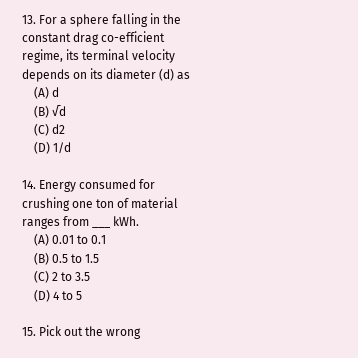13. For a sphere falling in the constant drag co-efficient regime, its terminal velocity depends on its diameter (d) as
    (A) d
    (B) √d
    (C) d2
    (D) 1/d

14. Energy consumed for crushing one ton of material ranges from ___ kWh.
    (A) 0.01 to 0.1
    (B) 0.5 to 1.5
    (C) 2 to 3.5
    (D) 4 to 5

15. Pick out the wrong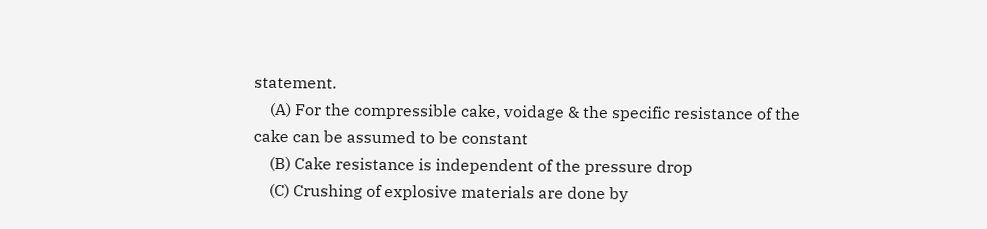statement.
    (A) For the compressible cake, voidage & the specific resistance of the cake can be assumed to be constant
    (B) Cake resistance is independent of the pressure drop
    (C) Crushing of explosive materials are done by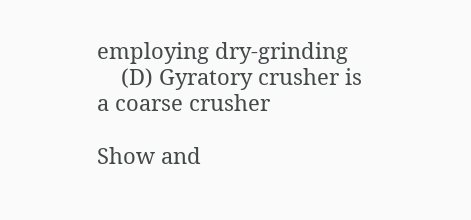employing dry-grinding
    (D) Gyratory crusher is a coarse crusher

Show and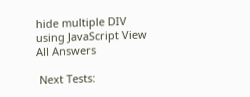hide multiple DIV using JavaScript View All Answers

 Next Tests: